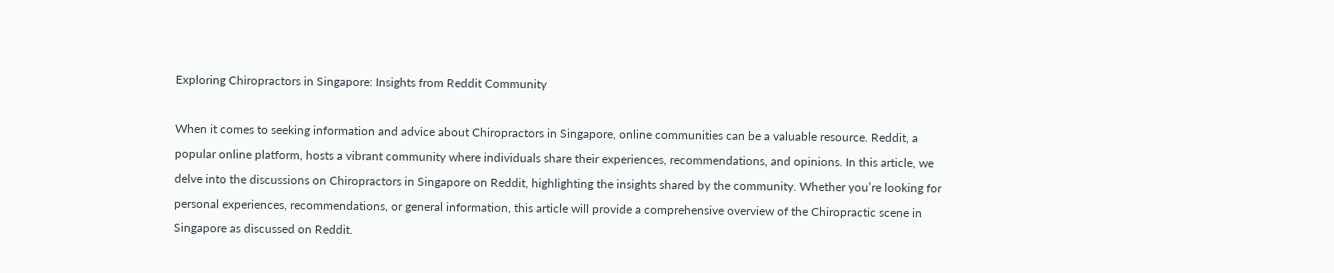Exploring Chiropractors in Singapore: Insights from Reddit Community

When it comes to seeking information and advice about Chiropractors in Singapore, online communities can be a valuable resource. Reddit, a popular online platform, hosts a vibrant community where individuals share their experiences, recommendations, and opinions. In this article, we delve into the discussions on Chiropractors in Singapore on Reddit, highlighting the insights shared by the community. Whether you’re looking for personal experiences, recommendations, or general information, this article will provide a comprehensive overview of the Chiropractic scene in Singapore as discussed on Reddit.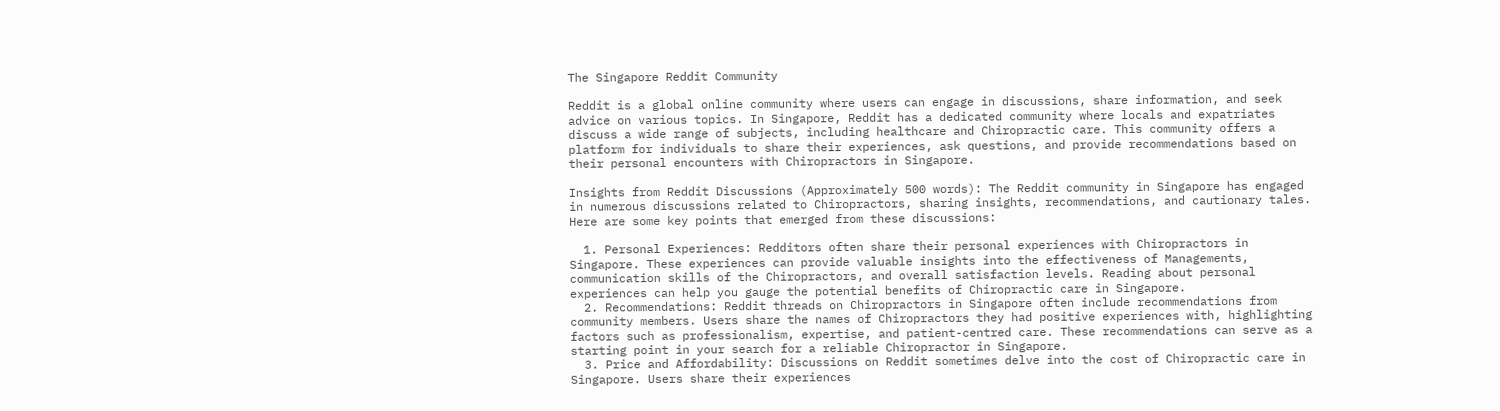The Singapore Reddit Community

Reddit is a global online community where users can engage in discussions, share information, and seek advice on various topics. In Singapore, Reddit has a dedicated community where locals and expatriates discuss a wide range of subjects, including healthcare and Chiropractic care. This community offers a platform for individuals to share their experiences, ask questions, and provide recommendations based on their personal encounters with Chiropractors in Singapore.

Insights from Reddit Discussions (Approximately 500 words): The Reddit community in Singapore has engaged in numerous discussions related to Chiropractors, sharing insights, recommendations, and cautionary tales. Here are some key points that emerged from these discussions:

  1. Personal Experiences: Redditors often share their personal experiences with Chiropractors in Singapore. These experiences can provide valuable insights into the effectiveness of Managements, communication skills of the Chiropractors, and overall satisfaction levels. Reading about personal experiences can help you gauge the potential benefits of Chiropractic care in Singapore.
  2. Recommendations: Reddit threads on Chiropractors in Singapore often include recommendations from community members. Users share the names of Chiropractors they had positive experiences with, highlighting factors such as professionalism, expertise, and patient-centred care. These recommendations can serve as a starting point in your search for a reliable Chiropractor in Singapore.
  3. Price and Affordability: Discussions on Reddit sometimes delve into the cost of Chiropractic care in Singapore. Users share their experiences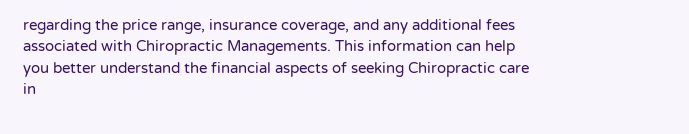regarding the price range, insurance coverage, and any additional fees associated with Chiropractic Managements. This information can help you better understand the financial aspects of seeking Chiropractic care in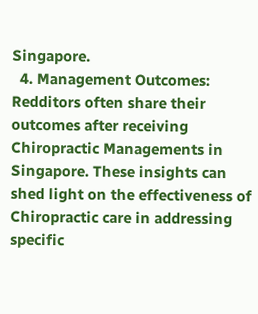Singapore.
  4. Management Outcomes: Redditors often share their outcomes after receiving Chiropractic Managements in Singapore. These insights can shed light on the effectiveness of Chiropractic care in addressing specific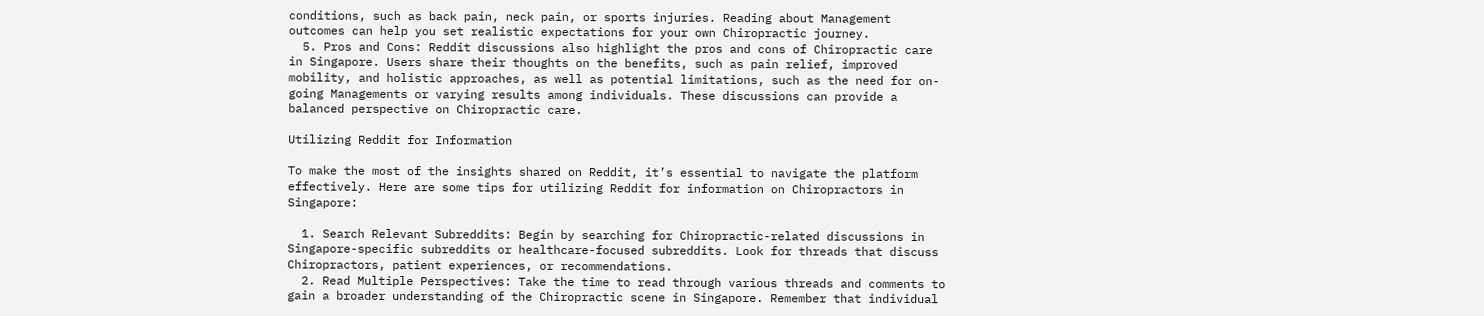conditions, such as back pain, neck pain, or sports injuries. Reading about Management outcomes can help you set realistic expectations for your own Chiropractic journey.
  5. Pros and Cons: Reddit discussions also highlight the pros and cons of Chiropractic care in Singapore. Users share their thoughts on the benefits, such as pain relief, improved mobility, and holistic approaches, as well as potential limitations, such as the need for on-going Managements or varying results among individuals. These discussions can provide a balanced perspective on Chiropractic care.

Utilizing Reddit for Information

To make the most of the insights shared on Reddit, it’s essential to navigate the platform effectively. Here are some tips for utilizing Reddit for information on Chiropractors in Singapore:

  1. Search Relevant Subreddits: Begin by searching for Chiropractic-related discussions in Singapore-specific subreddits or healthcare-focused subreddits. Look for threads that discuss Chiropractors, patient experiences, or recommendations.
  2. Read Multiple Perspectives: Take the time to read through various threads and comments to gain a broader understanding of the Chiropractic scene in Singapore. Remember that individual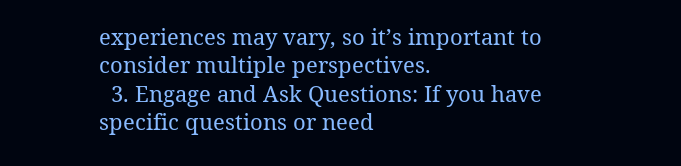experiences may vary, so it’s important to consider multiple perspectives.
  3. Engage and Ask Questions: If you have specific questions or need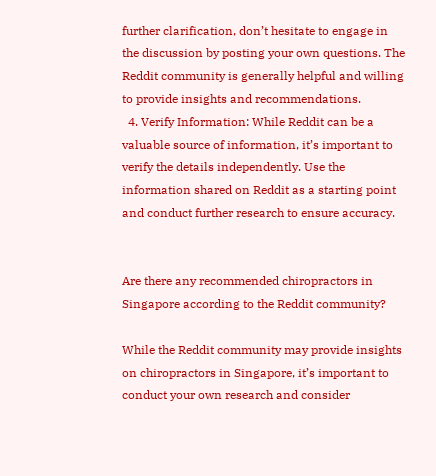further clarification, don’t hesitate to engage in the discussion by posting your own questions. The Reddit community is generally helpful and willing to provide insights and recommendations.
  4. Verify Information: While Reddit can be a valuable source of information, it’s important to verify the details independently. Use the information shared on Reddit as a starting point and conduct further research to ensure accuracy.


Are there any recommended chiropractors in Singapore according to the Reddit community?

While the Reddit community may provide insights on chiropractors in Singapore, it’s important to conduct your own research and consider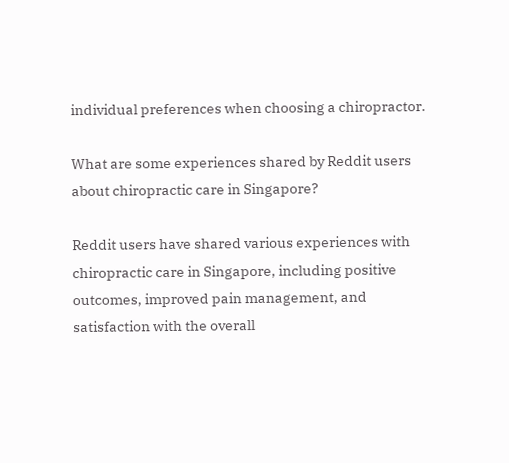individual preferences when choosing a chiropractor.

What are some experiences shared by Reddit users about chiropractic care in Singapore?

Reddit users have shared various experiences with chiropractic care in Singapore, including positive outcomes, improved pain management, and satisfaction with the overall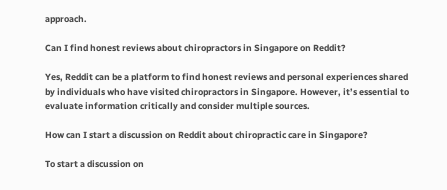approach.

Can I find honest reviews about chiropractors in Singapore on Reddit?

Yes, Reddit can be a platform to find honest reviews and personal experiences shared by individuals who have visited chiropractors in Singapore. However, it’s essential to evaluate information critically and consider multiple sources.

How can I start a discussion on Reddit about chiropractic care in Singapore?

To start a discussion on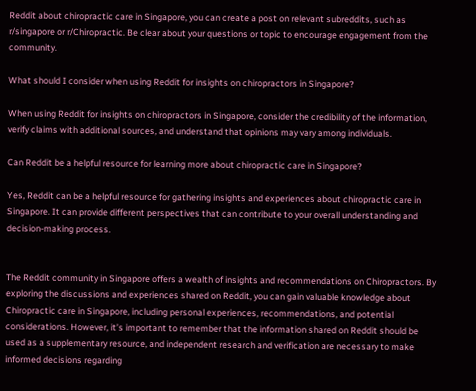Reddit about chiropractic care in Singapore, you can create a post on relevant subreddits, such as r/singapore or r/Chiropractic. Be clear about your questions or topic to encourage engagement from the community.

What should I consider when using Reddit for insights on chiropractors in Singapore?

When using Reddit for insights on chiropractors in Singapore, consider the credibility of the information, verify claims with additional sources, and understand that opinions may vary among individuals.

Can Reddit be a helpful resource for learning more about chiropractic care in Singapore?

Yes, Reddit can be a helpful resource for gathering insights and experiences about chiropractic care in Singapore. It can provide different perspectives that can contribute to your overall understanding and decision-making process.


The Reddit community in Singapore offers a wealth of insights and recommendations on Chiropractors. By exploring the discussions and experiences shared on Reddit, you can gain valuable knowledge about Chiropractic care in Singapore, including personal experiences, recommendations, and potential considerations. However, it’s important to remember that the information shared on Reddit should be used as a supplementary resource, and independent research and verification are necessary to make informed decisions regarding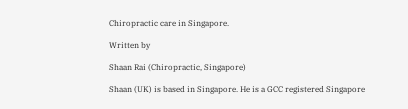Chiropractic care in Singapore.

Written by

Shaan Rai (Chiropractic, Singapore)

Shaan (UK) is based in Singapore. He is a GCC registered Singapore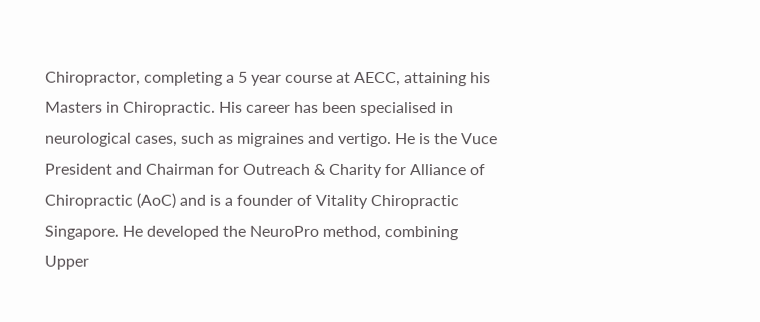Chiropractor, completing a 5 year course at AECC, attaining his Masters in Chiropractic. His career has been specialised in neurological cases, such as migraines and vertigo. He is the Vuce President and Chairman for Outreach & Charity for Alliance of Chiropractic (AoC) and is a founder of Vitality Chiropractic Singapore. He developed the NeuroPro method, combining Upper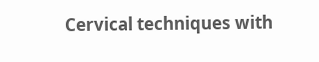Cervical techniques with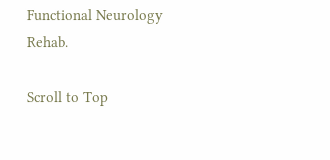Functional Neurology Rehab.

Scroll to Top